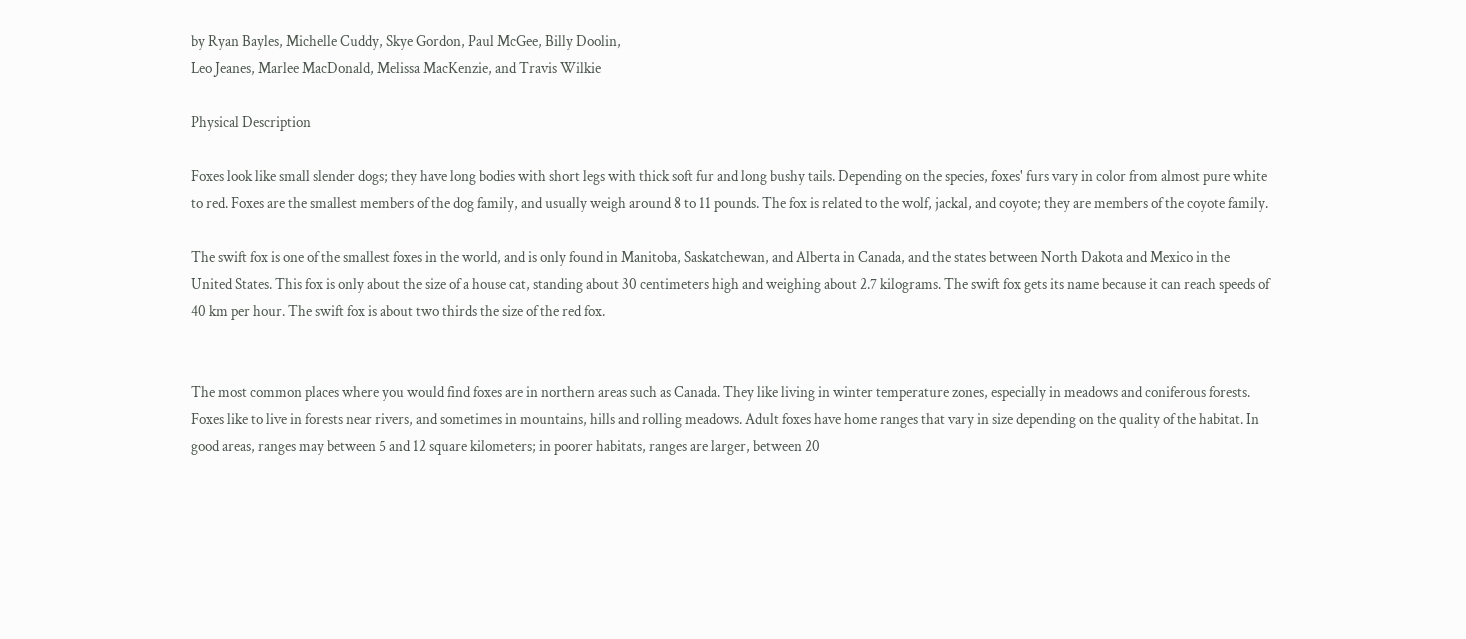by Ryan Bayles, Michelle Cuddy, Skye Gordon, Paul McGee, Billy Doolin,
Leo Jeanes, Marlee MacDonald, Melissa MacKenzie, and Travis Wilkie

Physical Description

Foxes look like small slender dogs; they have long bodies with short legs with thick soft fur and long bushy tails. Depending on the species, foxes' furs vary in color from almost pure white to red. Foxes are the smallest members of the dog family, and usually weigh around 8 to 11 pounds. The fox is related to the wolf, jackal, and coyote; they are members of the coyote family.

The swift fox is one of the smallest foxes in the world, and is only found in Manitoba, Saskatchewan, and Alberta in Canada, and the states between North Dakota and Mexico in the United States. This fox is only about the size of a house cat, standing about 30 centimeters high and weighing about 2.7 kilograms. The swift fox gets its name because it can reach speeds of 40 km per hour. The swift fox is about two thirds the size of the red fox.


The most common places where you would find foxes are in northern areas such as Canada. They like living in winter temperature zones, especially in meadows and coniferous forests. Foxes like to live in forests near rivers, and sometimes in mountains, hills and rolling meadows. Adult foxes have home ranges that vary in size depending on the quality of the habitat. In good areas, ranges may between 5 and 12 square kilometers; in poorer habitats, ranges are larger, between 20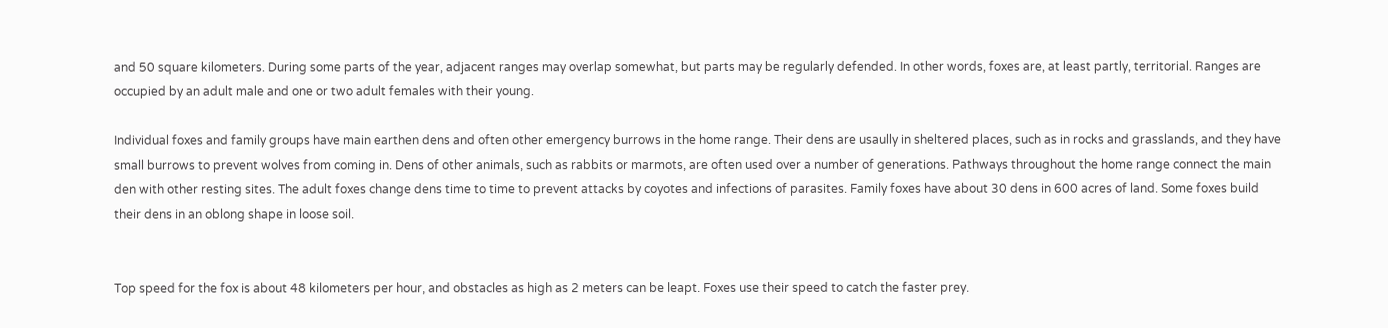and 50 square kilometers. During some parts of the year, adjacent ranges may overlap somewhat, but parts may be regularly defended. In other words, foxes are, at least partly, territorial. Ranges are occupied by an adult male and one or two adult females with their young.

Individual foxes and family groups have main earthen dens and often other emergency burrows in the home range. Their dens are usaully in sheltered places, such as in rocks and grasslands, and they have small burrows to prevent wolves from coming in. Dens of other animals, such as rabbits or marmots, are often used over a number of generations. Pathways throughout the home range connect the main den with other resting sites. The adult foxes change dens time to time to prevent attacks by coyotes and infections of parasites. Family foxes have about 30 dens in 600 acres of land. Some foxes build their dens in an oblong shape in loose soil.


Top speed for the fox is about 48 kilometers per hour, and obstacles as high as 2 meters can be leapt. Foxes use their speed to catch the faster prey.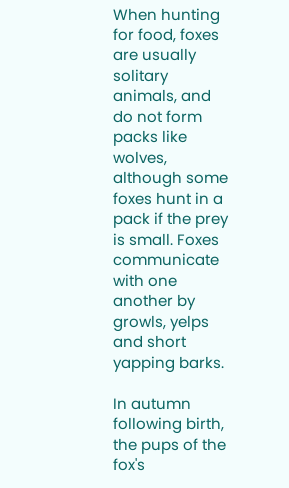When hunting for food, foxes are usually solitary animals, and do not form packs like wolves, although some foxes hunt in a pack if the prey is small. Foxes communicate with one another by growls, yelps and short yapping barks.

In autumn following birth, the pups of the fox's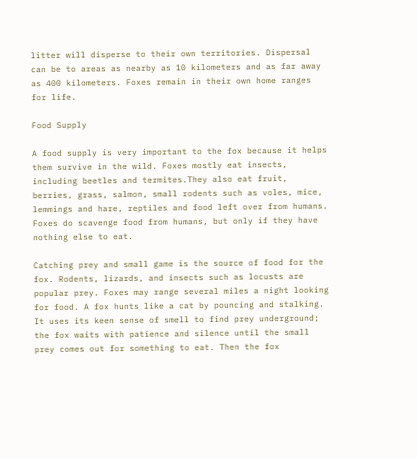litter will disperse to their own territories. Dispersal can be to areas as nearby as 10 kilometers and as far away as 400 kilometers. Foxes remain in their own home ranges for life.

Food Supply

A food supply is very important to the fox because it helps them survive in the wild. Foxes mostly eat insects, including beetles and termites.They also eat fruit, berries, grass, salmon, small rodents such as voles, mice, lemmings and hare, reptiles and food left over from humans. Foxes do scavenge food from humans, but only if they have nothing else to eat.

Catching prey and small game is the source of food for the fox. Rodents, lizards, and insects such as locusts are popular prey. Foxes may range several miles a night looking for food. A fox hunts like a cat by pouncing and stalking. It uses its keen sense of smell to find prey underground; the fox waits with patience and silence until the small prey comes out for something to eat. Then the fox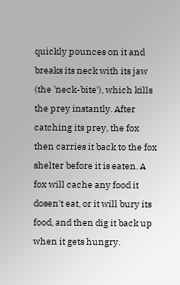quickly pounces on it and breaks its neck with its jaw (the 'neck-bite'), which kills the prey instantly. After catching its prey, the fox then carries it back to the fox shelter before it is eaten. A fox will cache any food it dosen't eat, or it will bury its food, and then dig it back up when it gets hungry.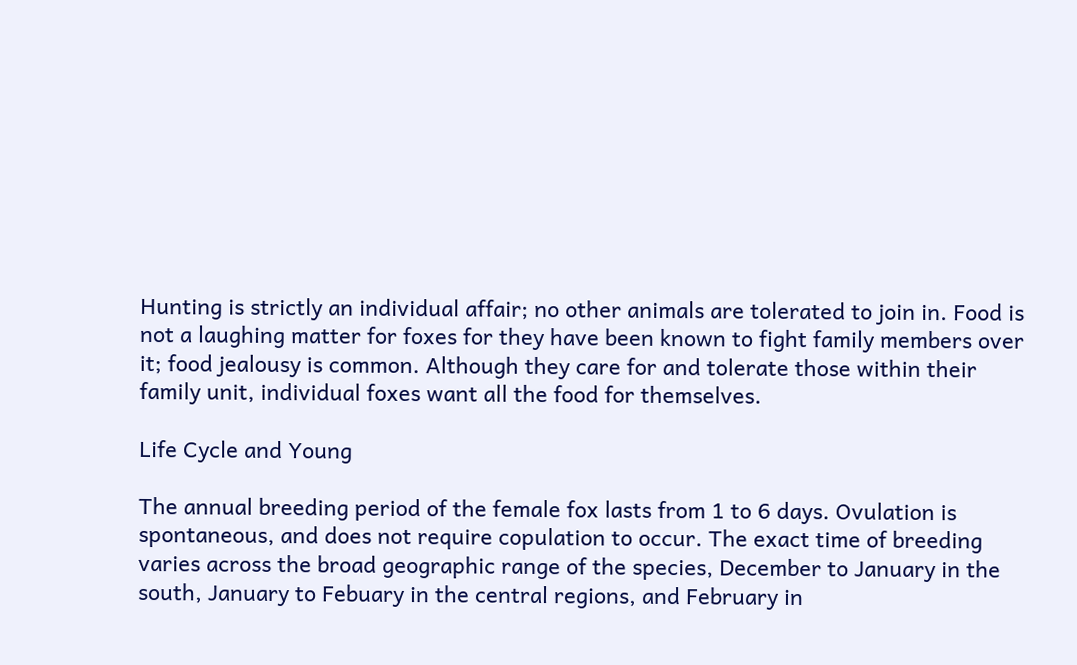Hunting is strictly an individual affair; no other animals are tolerated to join in. Food is not a laughing matter for foxes for they have been known to fight family members over it; food jealousy is common. Although they care for and tolerate those within their family unit, individual foxes want all the food for themselves.

Life Cycle and Young

The annual breeding period of the female fox lasts from 1 to 6 days. Ovulation is spontaneous, and does not require copulation to occur. The exact time of breeding varies across the broad geographic range of the species, December to January in the south, January to Febuary in the central regions, and February in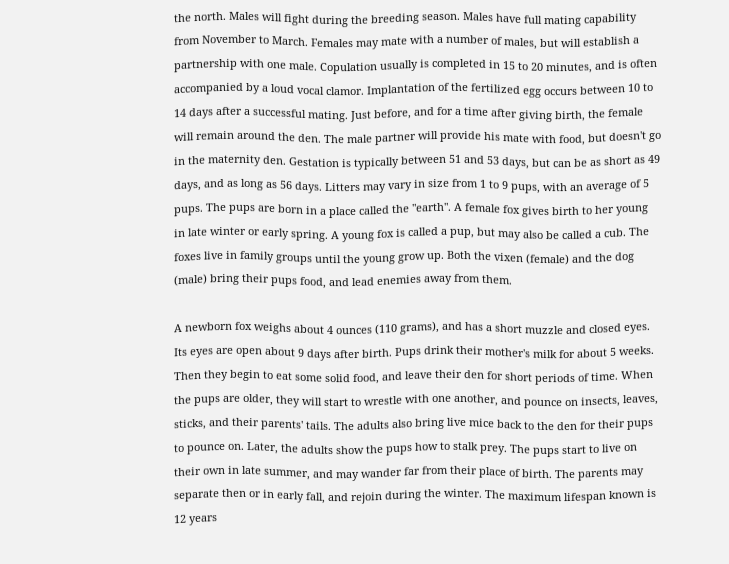the north. Males will fight during the breeding season. Males have full mating capability from November to March. Females may mate with a number of males, but will establish a partnership with one male. Copulation usually is completed in 15 to 20 minutes, and is often accompanied by a loud vocal clamor. Implantation of the fertilized egg occurs between 10 to 14 days after a successful mating. Just before, and for a time after giving birth, the female will remain around the den. The male partner will provide his mate with food, but doesn't go in the maternity den. Gestation is typically between 51 and 53 days, but can be as short as 49 days, and as long as 56 days. Litters may vary in size from 1 to 9 pups, with an average of 5 pups. The pups are born in a place called the "earth". A female fox gives birth to her young in late winter or early spring. A young fox is called a pup, but may also be called a cub. The foxes live in family groups until the young grow up. Both the vixen (female) and the dog (male) bring their pups food, and lead enemies away from them.

A newborn fox weighs about 4 ounces (110 grams), and has a short muzzle and closed eyes. Its eyes are open about 9 days after birth. Pups drink their mother's milk for about 5 weeks. Then they begin to eat some solid food, and leave their den for short periods of time. When the pups are older, they will start to wrestle with one another, and pounce on insects, leaves, sticks, and their parents' tails. The adults also bring live mice back to the den for their pups to pounce on. Later, the adults show the pups how to stalk prey. The pups start to live on their own in late summer, and may wander far from their place of birth. The parents may separate then or in early fall, and rejoin during the winter. The maximum lifespan known is 12 years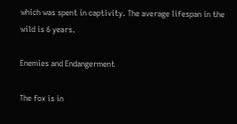which was spent in captivity. The average lifespan in the wild is 6 years.

Enemies and Endangerment

The fox is in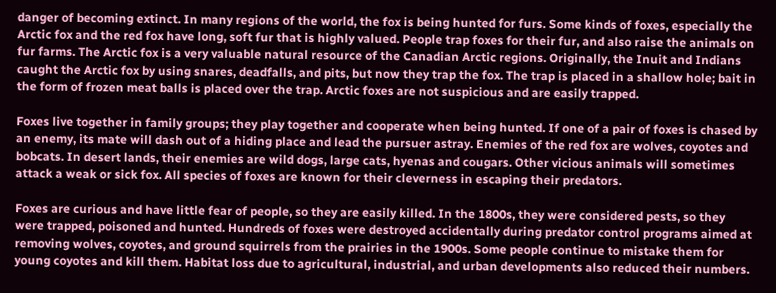danger of becoming extinct. In many regions of the world, the fox is being hunted for furs. Some kinds of foxes, especially the Arctic fox and the red fox have long, soft fur that is highly valued. People trap foxes for their fur, and also raise the animals on fur farms. The Arctic fox is a very valuable natural resource of the Canadian Arctic regions. Originally, the Inuit and Indians caught the Arctic fox by using snares, deadfalls, and pits, but now they trap the fox. The trap is placed in a shallow hole; bait in the form of frozen meat balls is placed over the trap. Arctic foxes are not suspicious and are easily trapped.

Foxes live together in family groups; they play together and cooperate when being hunted. If one of a pair of foxes is chased by an enemy, its mate will dash out of a hiding place and lead the pursuer astray. Enemies of the red fox are wolves, coyotes and bobcats. In desert lands, their enemies are wild dogs, large cats, hyenas and cougars. Other vicious animals will sometimes attack a weak or sick fox. All species of foxes are known for their cleverness in escaping their predators.

Foxes are curious and have little fear of people, so they are easily killed. In the 1800s, they were considered pests, so they were trapped, poisoned and hunted. Hundreds of foxes were destroyed accidentally during predator control programs aimed at removing wolves, coyotes, and ground squirrels from the prairies in the 1900s. Some people continue to mistake them for young coyotes and kill them. Habitat loss due to agricultural, industrial, and urban developments also reduced their numbers.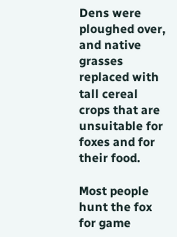Dens were ploughed over, and native grasses replaced with tall cereal crops that are unsuitable for foxes and for their food.

Most people hunt the fox for game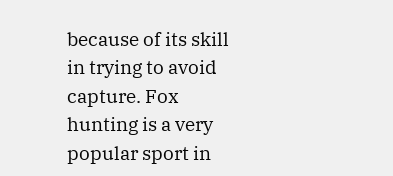because of its skill in trying to avoid capture. Fox hunting is a very popular sport in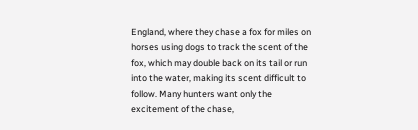England, where they chase a fox for miles on horses using dogs to track the scent of the fox, which may double back on its tail or run into the water, making its scent difficult to follow. Many hunters want only the excitement of the chase,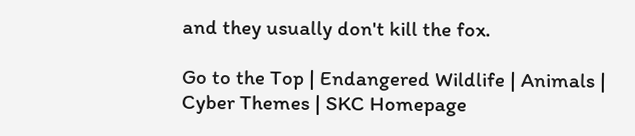and they usually don't kill the fox.

Go to the Top | Endangered Wildlife | Animals | Cyber Themes | SKC Homepage